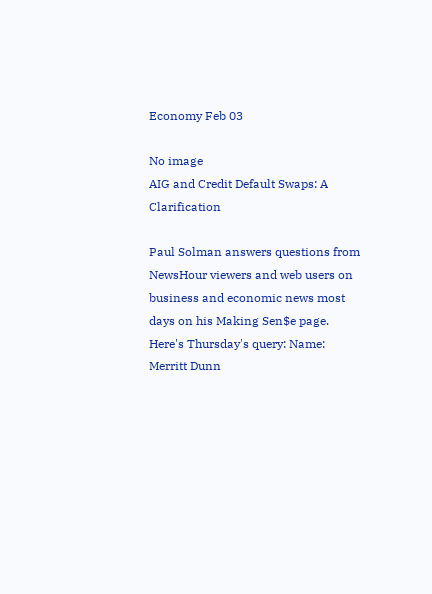Economy Feb 03

No image
AIG and Credit Default Swaps: A Clarification

Paul Solman answers questions from NewsHour viewers and web users on business and economic news most days on his Making Sen$e page. Here's Thursday's query: Name: Merritt Dunn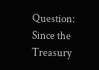Question: Since the Treasury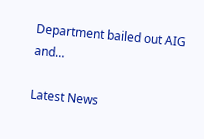Department bailed out AIG and…

Latest News